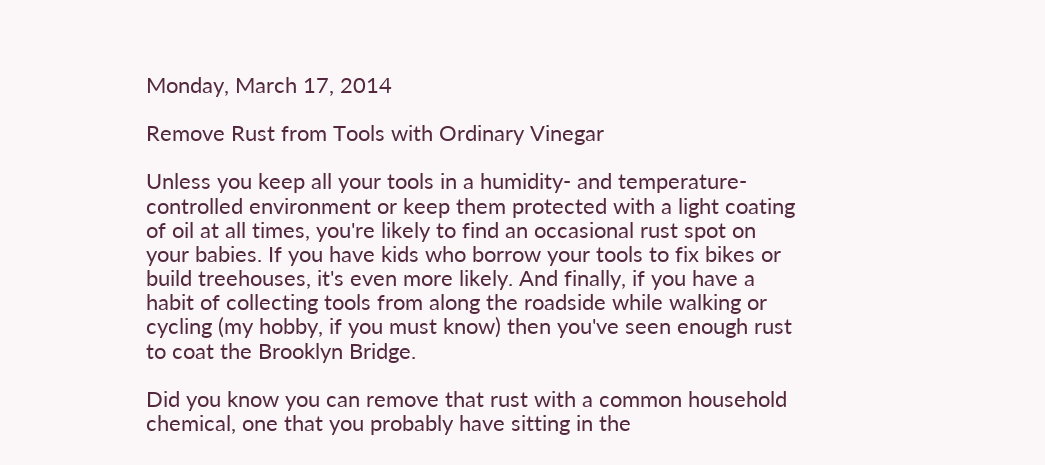Monday, March 17, 2014

Remove Rust from Tools with Ordinary Vinegar

Unless you keep all your tools in a humidity- and temperature-controlled environment or keep them protected with a light coating of oil at all times, you're likely to find an occasional rust spot on your babies. If you have kids who borrow your tools to fix bikes or build treehouses, it's even more likely. And finally, if you have a habit of collecting tools from along the roadside while walking or cycling (my hobby, if you must know) then you've seen enough rust to coat the Brooklyn Bridge.

Did you know you can remove that rust with a common household chemical, one that you probably have sitting in the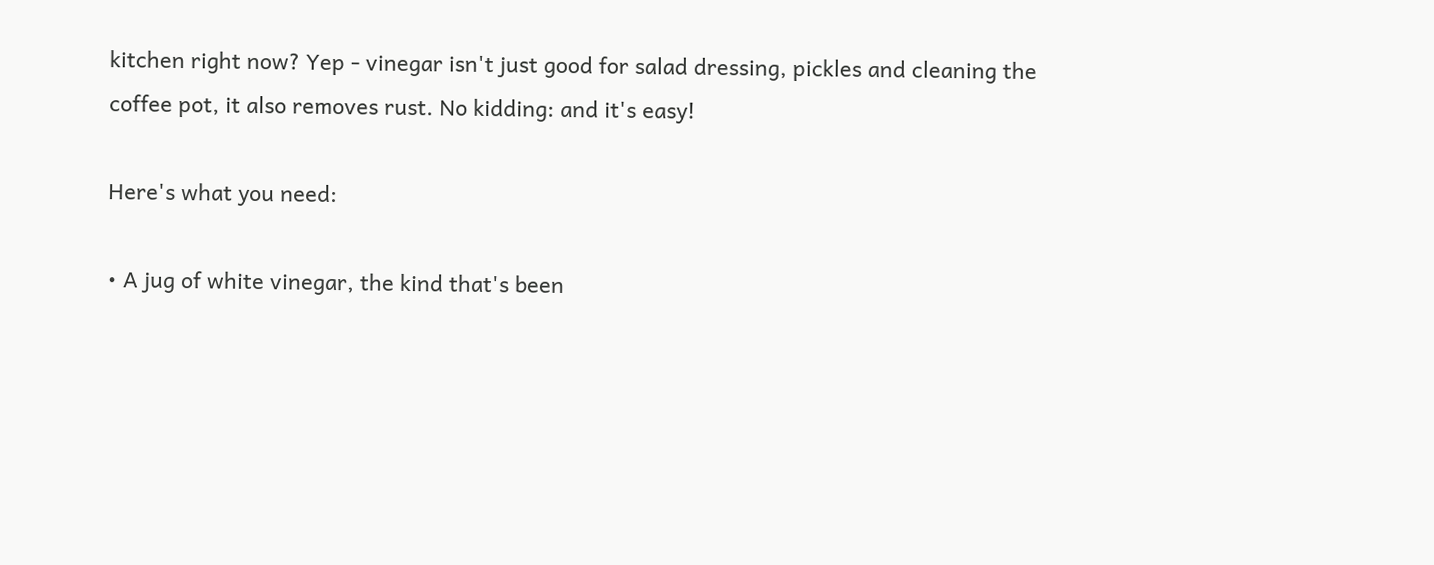kitchen right now? Yep - vinegar isn't just good for salad dressing, pickles and cleaning the coffee pot, it also removes rust. No kidding: and it's easy!

Here's what you need:

• A jug of white vinegar, the kind that's been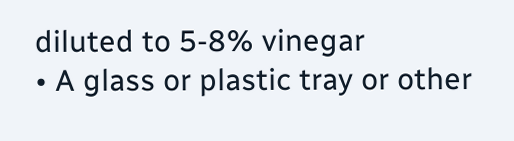diluted to 5-8% vinegar
• A glass or plastic tray or other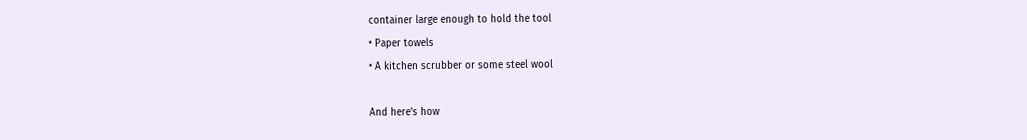container large enough to hold the tool
• Paper towels
• A kitchen scrubber or some steel wool

And here's how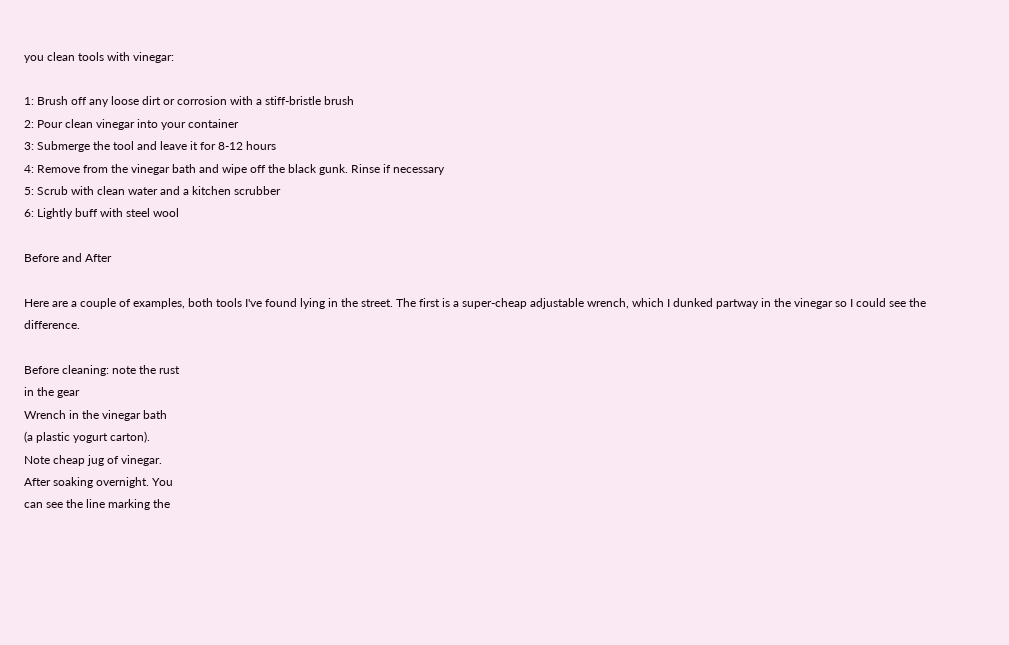you clean tools with vinegar:

1: Brush off any loose dirt or corrosion with a stiff-bristle brush
2: Pour clean vinegar into your container
3: Submerge the tool and leave it for 8-12 hours
4: Remove from the vinegar bath and wipe off the black gunk. Rinse if necessary
5: Scrub with clean water and a kitchen scrubber
6: Lightly buff with steel wool

Before and After

Here are a couple of examples, both tools I've found lying in the street. The first is a super-cheap adjustable wrench, which I dunked partway in the vinegar so I could see the difference.

Before cleaning: note the rust
in the gear
Wrench in the vinegar bath
(a plastic yogurt carton).
Note cheap jug of vinegar.
After soaking overnight. You
can see the line marking the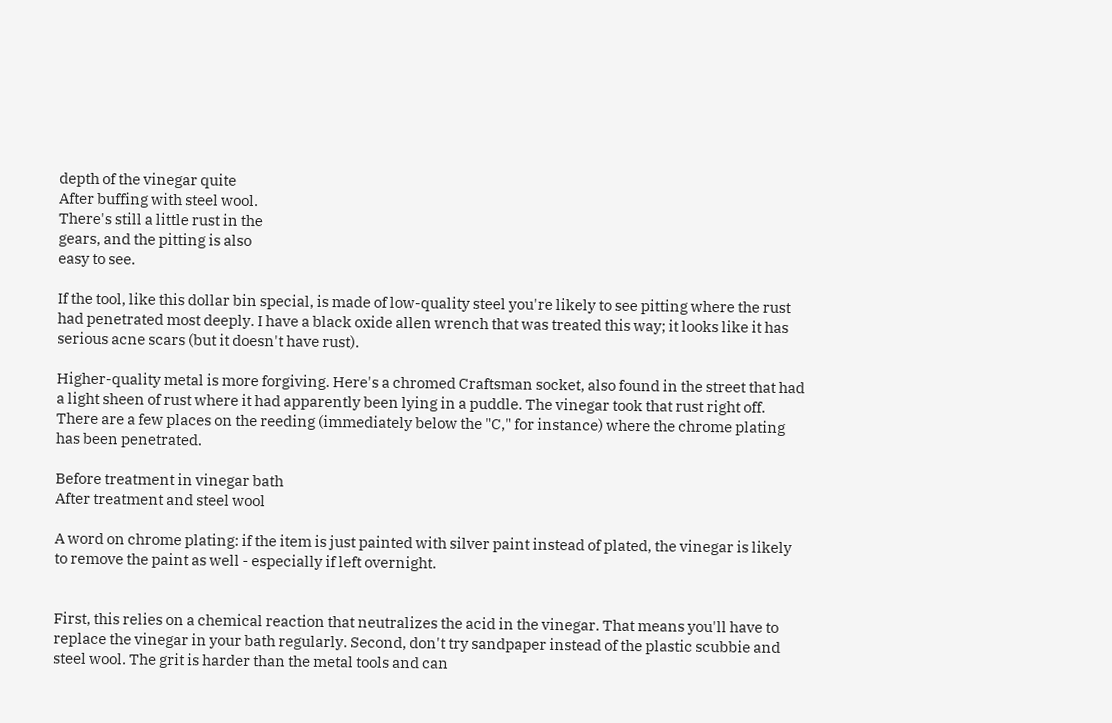depth of the vinegar quite
After buffing with steel wool.
There's still a little rust in the
gears, and the pitting is also
easy to see.

If the tool, like this dollar bin special, is made of low-quality steel you're likely to see pitting where the rust had penetrated most deeply. I have a black oxide allen wrench that was treated this way; it looks like it has serious acne scars (but it doesn't have rust).

Higher-quality metal is more forgiving. Here's a chromed Craftsman socket, also found in the street that had a light sheen of rust where it had apparently been lying in a puddle. The vinegar took that rust right off. There are a few places on the reeding (immediately below the "C," for instance) where the chrome plating has been penetrated.

Before treatment in vinegar bath
After treatment and steel wool

A word on chrome plating: if the item is just painted with silver paint instead of plated, the vinegar is likely to remove the paint as well - especially if left overnight.


First, this relies on a chemical reaction that neutralizes the acid in the vinegar. That means you'll have to replace the vinegar in your bath regularly. Second, don't try sandpaper instead of the plastic scubbie and steel wool. The grit is harder than the metal tools and can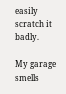easily scratch it badly.

My garage smells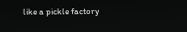like a pickle factory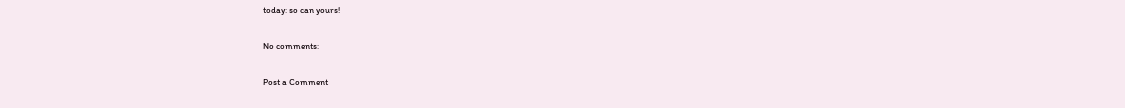today: so can yours!

No comments:

Post a Comment